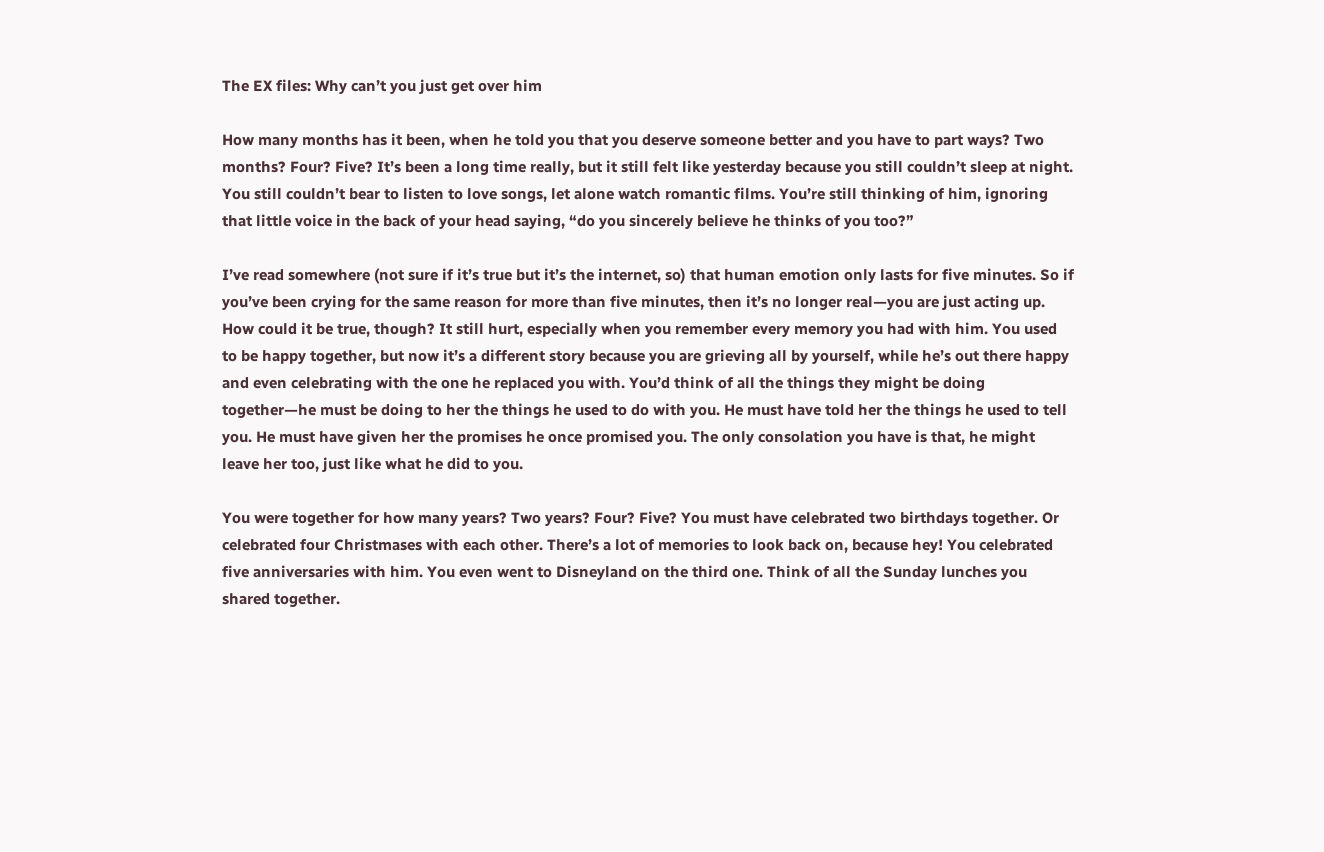The EX files: Why can’t you just get over him

How many months has it been, when he told you that you deserve someone better and you have to part ways? Two months? Four? Five? It’s been a long time really, but it still felt like yesterday because you still couldn’t sleep at night. You still couldn’t bear to listen to love songs, let alone watch romantic films. You’re still thinking of him, ignoring that little voice in the back of your head saying, “do you sincerely believe he thinks of you too?”

I’ve read somewhere (not sure if it’s true but it’s the internet, so) that human emotion only lasts for five minutes. So if you’ve been crying for the same reason for more than five minutes, then it’s no longer real—you are just acting up. How could it be true, though? It still hurt, especially when you remember every memory you had with him. You used to be happy together, but now it’s a different story because you are grieving all by yourself, while he’s out there happy and even celebrating with the one he replaced you with. You’d think of all the things they might be doing together—he must be doing to her the things he used to do with you. He must have told her the things he used to tell you. He must have given her the promises he once promised you. The only consolation you have is that, he might leave her too, just like what he did to you.

You were together for how many years? Two years? Four? Five? You must have celebrated two birthdays together. Or celebrated four Christmases with each other. There’s a lot of memories to look back on, because hey! You celebrated five anniversaries with him. You even went to Disneyland on the third one. Think of all the Sunday lunches you shared together.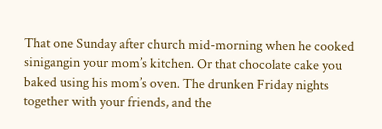That one Sunday after church mid-morning when he cooked sinigangin your mom’s kitchen. Or that chocolate cake you baked using his mom’s oven. The drunken Friday nights together with your friends, and the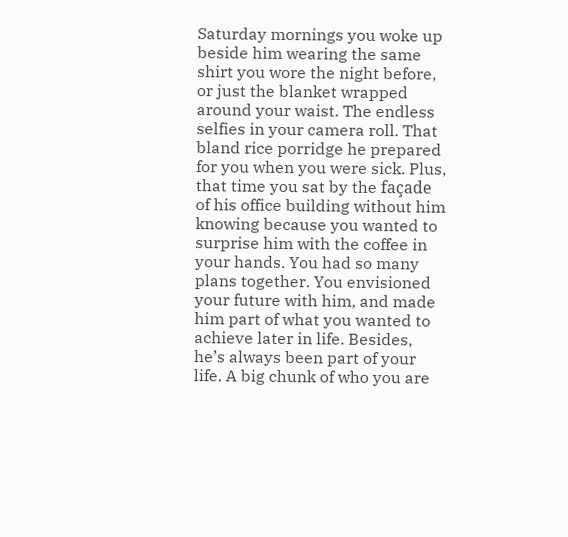Saturday mornings you woke up beside him wearing the same shirt you wore the night before, or just the blanket wrapped around your waist. The endless selfies in your camera roll. That bland rice porridge he prepared for you when you were sick. Plus, that time you sat by the façade of his office building without him knowing because you wanted to surprise him with the coffee in your hands. You had so many plans together. You envisioned your future with him, and made him part of what you wanted to achieve later in life. Besides, he’s always been part of your life. A big chunk of who you are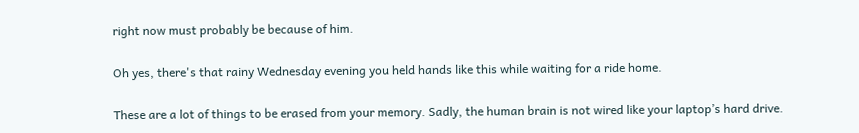right now must probably be because of him.

Oh yes, there's that rainy Wednesday evening you held hands like this while waiting for a ride home.

These are a lot of things to be erased from your memory. Sadly, the human brain is not wired like your laptop’s hard drive.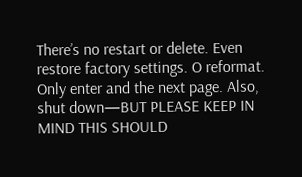There’s no restart or delete. Even restore factory settings. O reformat. Only enter and the next page. Also, shut down—BUT PLEASE KEEP IN MIND THIS SHOULD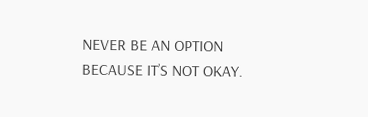NEVER BE AN OPTION BECAUSE IT’S NOT OKAY.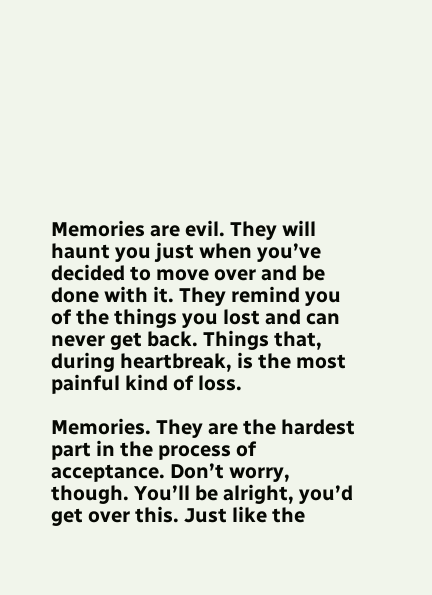Memories are evil. They will haunt you just when you’ve decided to move over and be done with it. They remind you of the things you lost and can never get back. Things that, during heartbreak, is the most painful kind of loss.

Memories. They are the hardest part in the process of acceptance. Don’t worry, though. You’ll be alright, you’d get over this. Just like the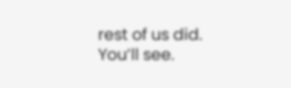rest of us did. You’ll see.